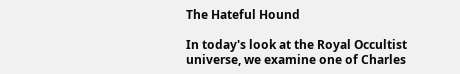The Hateful Hound

In today's look at the Royal Occultist universe, we examine one of Charles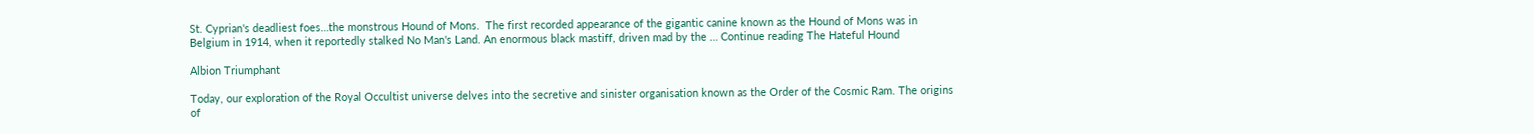St. Cyprian's deadliest foes…the monstrous Hound of Mons.  The first recorded appearance of the gigantic canine known as the Hound of Mons was in Belgium in 1914, when it reportedly stalked No Man's Land. An enormous black mastiff, driven mad by the … Continue reading The Hateful Hound

Albion Triumphant

Today, our exploration of the Royal Occultist universe delves into the secretive and sinister organisation known as the Order of the Cosmic Ram. The origins of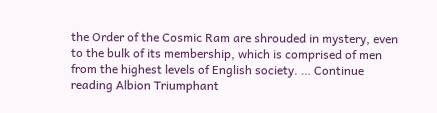the Order of the Cosmic Ram are shrouded in mystery, even to the bulk of its membership, which is comprised of men from the highest levels of English society. … Continue reading Albion Triumphant